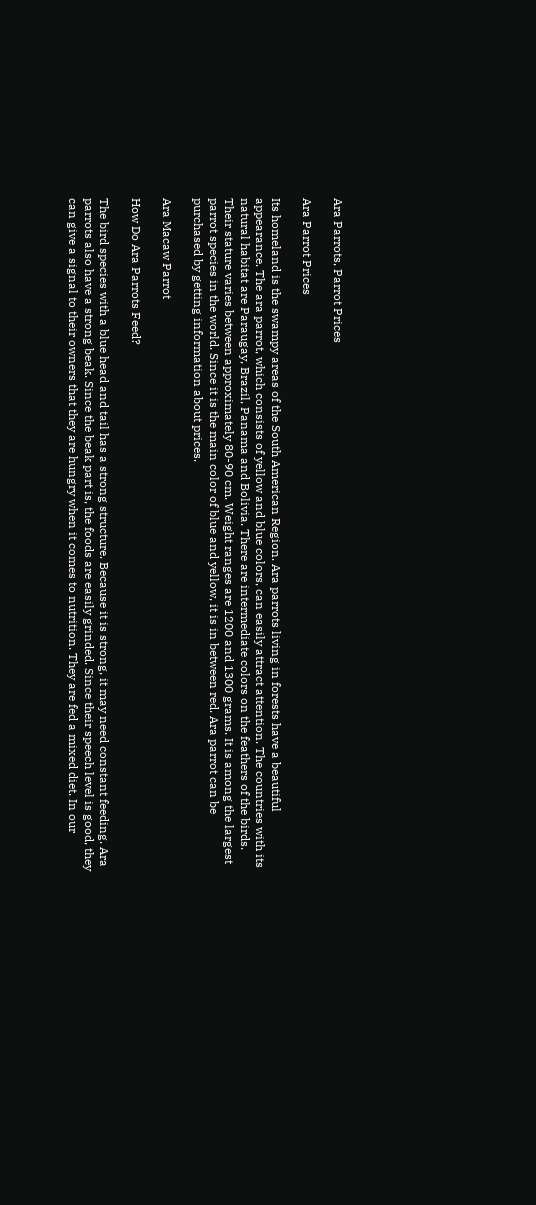Ara Parrots, Parrot Prices

Ara Parrot Prices

Its homeland is the swampy areas of the South American Region. Ara parrots living in forests have a beautiful appearance. The ara parrot, which consists of yellow and blue colors, can easily attract attention. The countries with its natural habitat are Paraugay, Brazil, Panama and Bolivia. There are intermediate colors on the feathers of the birds. Their stature varies between approximately 80-90 cm. Weight ranges are 1200 and 1300 grams. It is among the largest parrot species in the world. Since it is the main color of blue and yellow, it is in between red. Ara parrot can be purchased by getting information about prices.

Ara Macaw Parrot

How Do Ara Parrots Feed?

The bird species with a blue head and tail has a strong structure. Because it is strong, it may need constant feeding. Ara parrots also have a strong beak. Since the beak part is, the foods are easily grinded. Since their speech level is good, they can give a signal to their owners that they are hungry when it comes to nutrition. They are fed a mixed diet. In our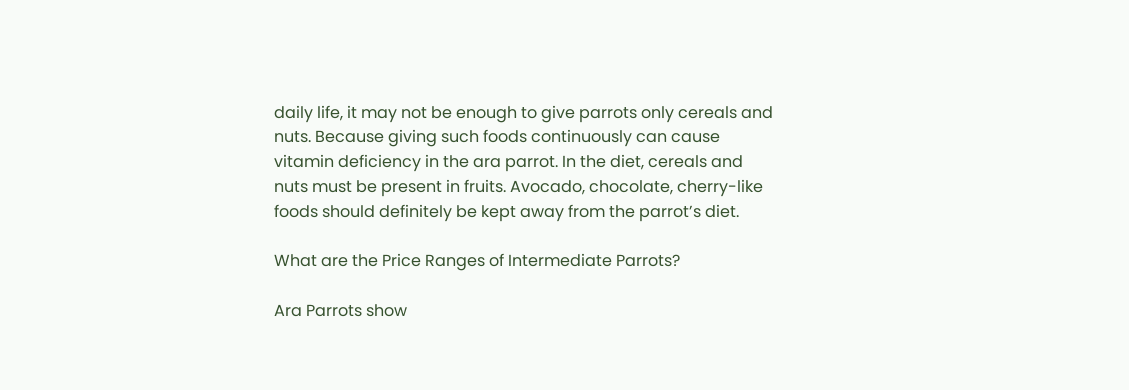daily life, it may not be enough to give parrots only cereals and nuts. Because giving such foods continuously can cause vitamin deficiency in the ara parrot. In the diet, cereals and nuts must be present in fruits. Avocado, chocolate, cherry-like foods should definitely be kept away from the parrot’s diet.

What are the Price Ranges of Intermediate Parrots?

Ara Parrots show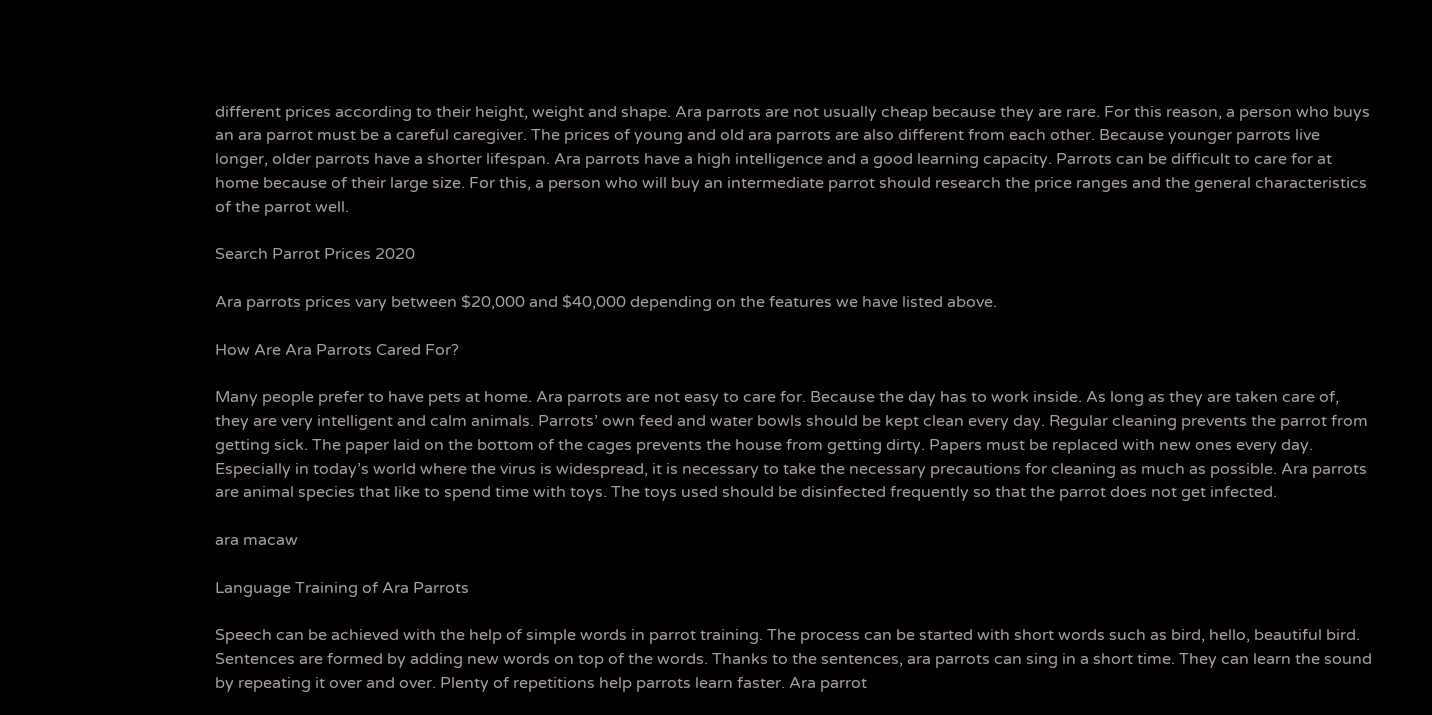different prices according to their height, weight and shape. Ara parrots are not usually cheap because they are rare. For this reason, a person who buys an ara parrot must be a careful caregiver. The prices of young and old ara parrots are also different from each other. Because younger parrots live longer, older parrots have a shorter lifespan. Ara parrots have a high intelligence and a good learning capacity. Parrots can be difficult to care for at home because of their large size. For this, a person who will buy an intermediate parrot should research the price ranges and the general characteristics of the parrot well.

Search Parrot Prices 2020

Ara parrots prices vary between $20,000 and $40,000 depending on the features we have listed above.

How Are Ara Parrots Cared For?

Many people prefer to have pets at home. Ara parrots are not easy to care for. Because the day has to work inside. As long as they are taken care of, they are very intelligent and calm animals. Parrots’ own feed and water bowls should be kept clean every day. Regular cleaning prevents the parrot from getting sick. The paper laid on the bottom of the cages prevents the house from getting dirty. Papers must be replaced with new ones every day. Especially in today’s world where the virus is widespread, it is necessary to take the necessary precautions for cleaning as much as possible. Ara parrots are animal species that like to spend time with toys. The toys used should be disinfected frequently so that the parrot does not get infected.

ara macaw

Language Training of Ara Parrots

Speech can be achieved with the help of simple words in parrot training. The process can be started with short words such as bird, hello, beautiful bird. Sentences are formed by adding new words on top of the words. Thanks to the sentences, ara parrots can sing in a short time. They can learn the sound by repeating it over and over. Plenty of repetitions help parrots learn faster. Ara parrot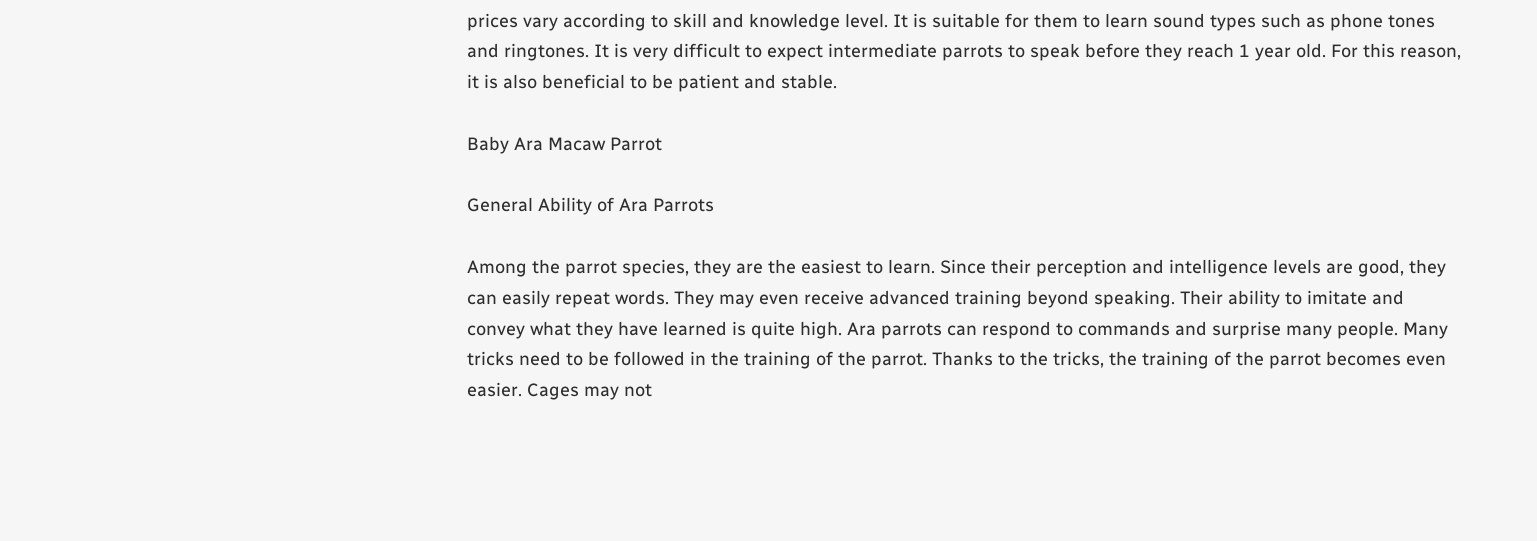prices vary according to skill and knowledge level. It is suitable for them to learn sound types such as phone tones and ringtones. It is very difficult to expect intermediate parrots to speak before they reach 1 year old. For this reason, it is also beneficial to be patient and stable.

Baby Ara Macaw Parrot

General Ability of Ara Parrots

Among the parrot species, they are the easiest to learn. Since their perception and intelligence levels are good, they can easily repeat words. They may even receive advanced training beyond speaking. Their ability to imitate and convey what they have learned is quite high. Ara parrots can respond to commands and surprise many people. Many tricks need to be followed in the training of the parrot. Thanks to the tricks, the training of the parrot becomes even easier. Cages may not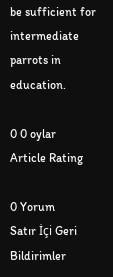be sufficient for intermediate parrots in education.

0 0 oylar
Article Rating

0 Yorum
Satır İçi Geri Bildirimler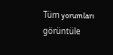Tüm yorumları görüntüle